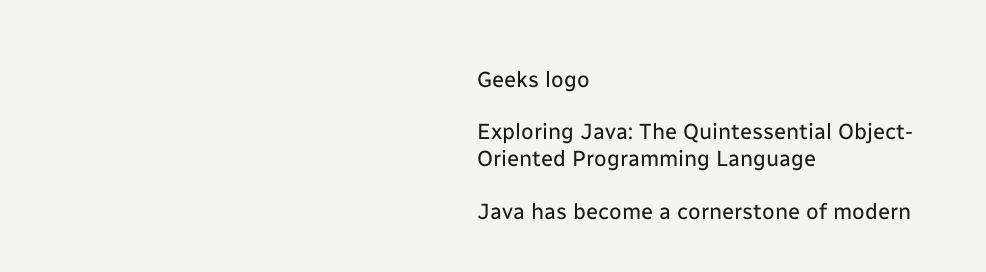Geeks logo

Exploring Java: The Quintessential Object-Oriented Programming Language

Java has become a cornerstone of modern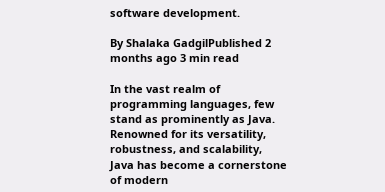software development.

By Shalaka GadgilPublished 2 months ago 3 min read

In the vast realm of programming languages, few stand as prominently as Java. Renowned for its versatility, robustness, and scalability, Java has become a cornerstone of modern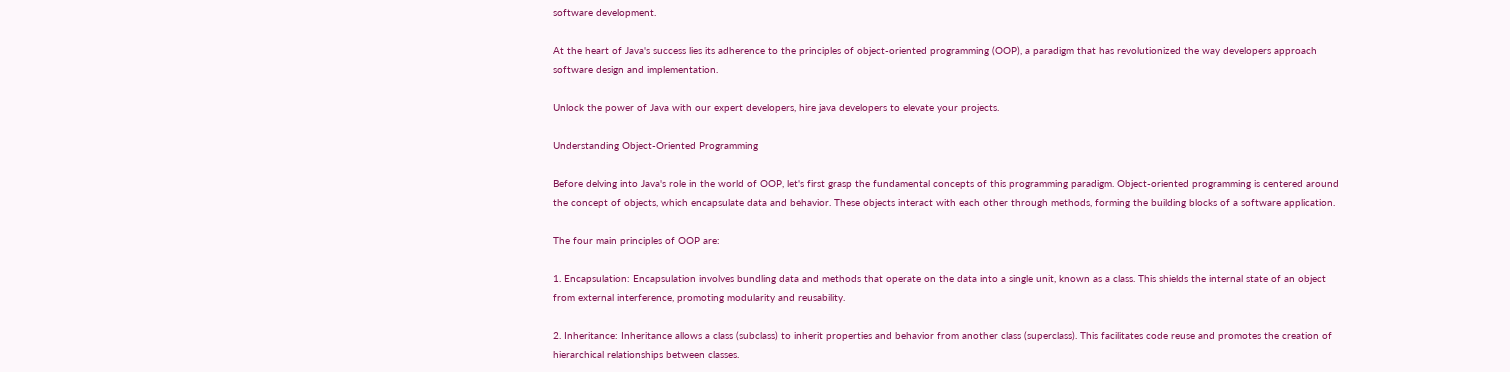software development.

At the heart of Java's success lies its adherence to the principles of object-oriented programming (OOP), a paradigm that has revolutionized the way developers approach software design and implementation.

Unlock the power of Java with our expert developers, hire java developers to elevate your projects.

Understanding Object-Oriented Programming

Before delving into Java's role in the world of OOP, let's first grasp the fundamental concepts of this programming paradigm. Object-oriented programming is centered around the concept of objects, which encapsulate data and behavior. These objects interact with each other through methods, forming the building blocks of a software application.

The four main principles of OOP are:

1. Encapsulation: Encapsulation involves bundling data and methods that operate on the data into a single unit, known as a class. This shields the internal state of an object from external interference, promoting modularity and reusability.

2. Inheritance: Inheritance allows a class (subclass) to inherit properties and behavior from another class (superclass). This facilitates code reuse and promotes the creation of hierarchical relationships between classes.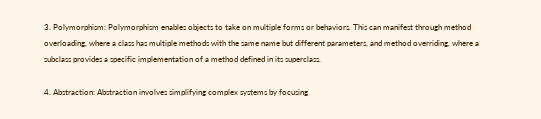3. Polymorphism: Polymorphism enables objects to take on multiple forms or behaviors. This can manifest through method overloading, where a class has multiple methods with the same name but different parameters, and method overriding, where a subclass provides a specific implementation of a method defined in its superclass.

4. Abstraction: Abstraction involves simplifying complex systems by focusing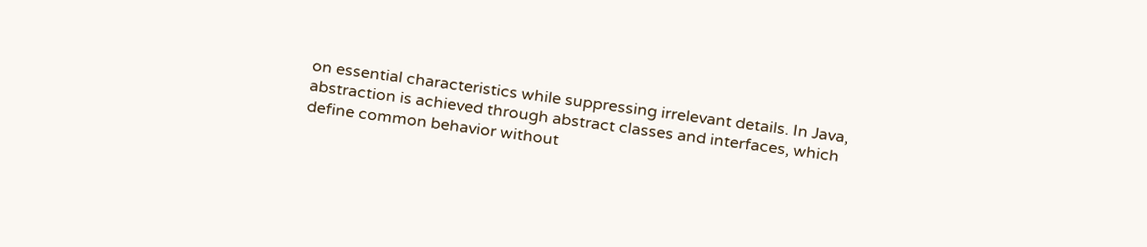on essential characteristics while suppressing irrelevant details. In Java, abstraction is achieved through abstract classes and interfaces, which define common behavior without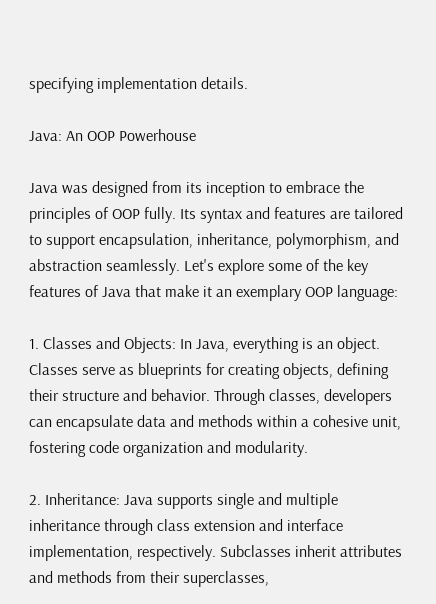specifying implementation details.

Java: An OOP Powerhouse

Java was designed from its inception to embrace the principles of OOP fully. Its syntax and features are tailored to support encapsulation, inheritance, polymorphism, and abstraction seamlessly. Let's explore some of the key features of Java that make it an exemplary OOP language:

1. Classes and Objects: In Java, everything is an object. Classes serve as blueprints for creating objects, defining their structure and behavior. Through classes, developers can encapsulate data and methods within a cohesive unit, fostering code organization and modularity.

2. Inheritance: Java supports single and multiple inheritance through class extension and interface implementation, respectively. Subclasses inherit attributes and methods from their superclasses,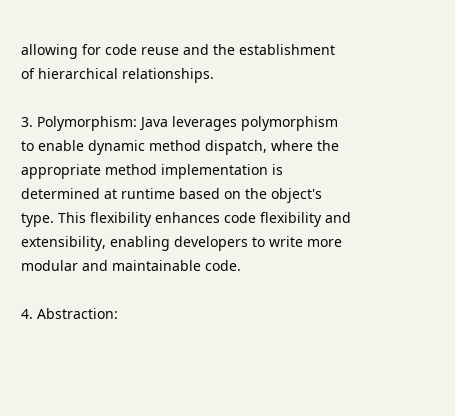allowing for code reuse and the establishment of hierarchical relationships.

3. Polymorphism: Java leverages polymorphism to enable dynamic method dispatch, where the appropriate method implementation is determined at runtime based on the object's type. This flexibility enhances code flexibility and extensibility, enabling developers to write more modular and maintainable code.

4. Abstraction: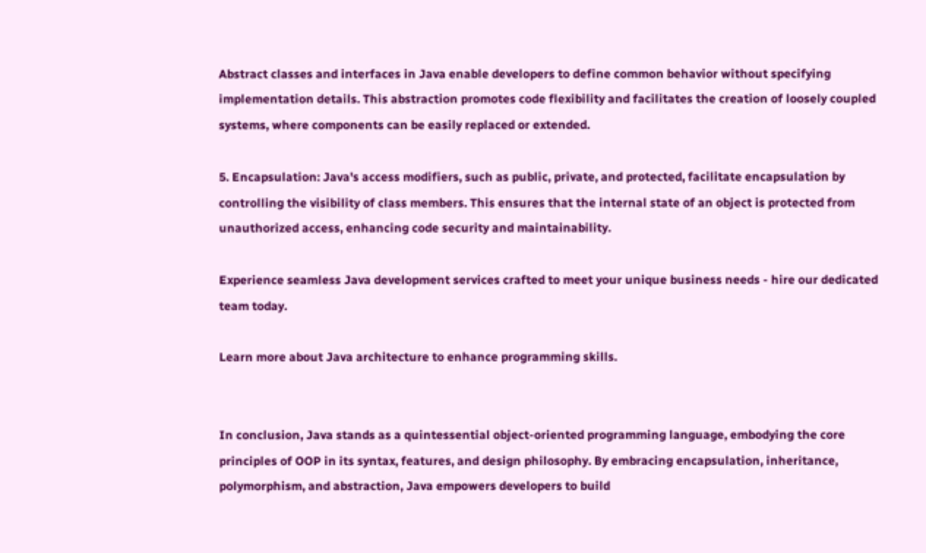Abstract classes and interfaces in Java enable developers to define common behavior without specifying implementation details. This abstraction promotes code flexibility and facilitates the creation of loosely coupled systems, where components can be easily replaced or extended.

5. Encapsulation: Java's access modifiers, such as public, private, and protected, facilitate encapsulation by controlling the visibility of class members. This ensures that the internal state of an object is protected from unauthorized access, enhancing code security and maintainability.

Experience seamless Java development services crafted to meet your unique business needs - hire our dedicated team today.

Learn more about Java architecture to enhance programming skills.


In conclusion, Java stands as a quintessential object-oriented programming language, embodying the core principles of OOP in its syntax, features, and design philosophy. By embracing encapsulation, inheritance, polymorphism, and abstraction, Java empowers developers to build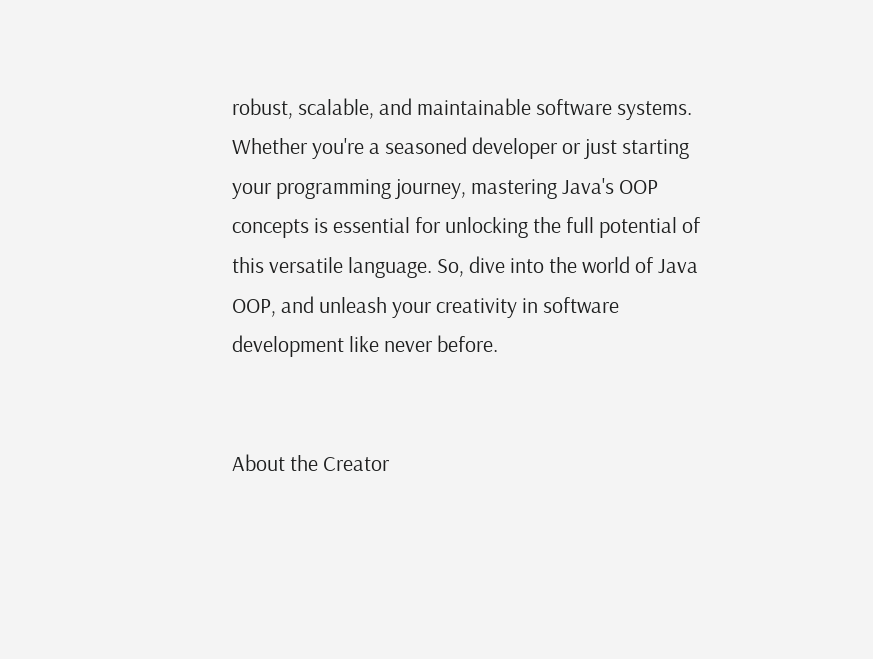robust, scalable, and maintainable software systems. Whether you're a seasoned developer or just starting your programming journey, mastering Java's OOP concepts is essential for unlocking the full potential of this versatile language. So, dive into the world of Java OOP, and unleash your creativity in software development like never before.


About the Creator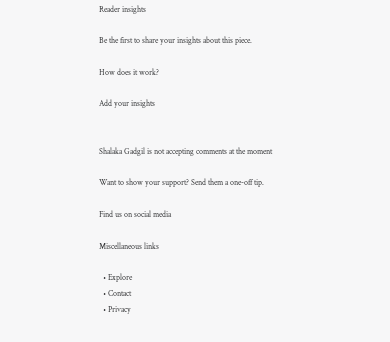Reader insights

Be the first to share your insights about this piece.

How does it work?

Add your insights


Shalaka Gadgil is not accepting comments at the moment

Want to show your support? Send them a one-off tip.

Find us on social media

Miscellaneous links

  • Explore
  • Contact
  • Privacy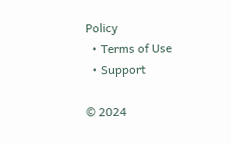Policy
  • Terms of Use
  • Support

© 2024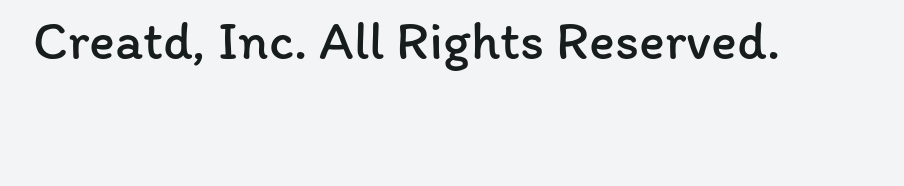Creatd, Inc. All Rights Reserved.